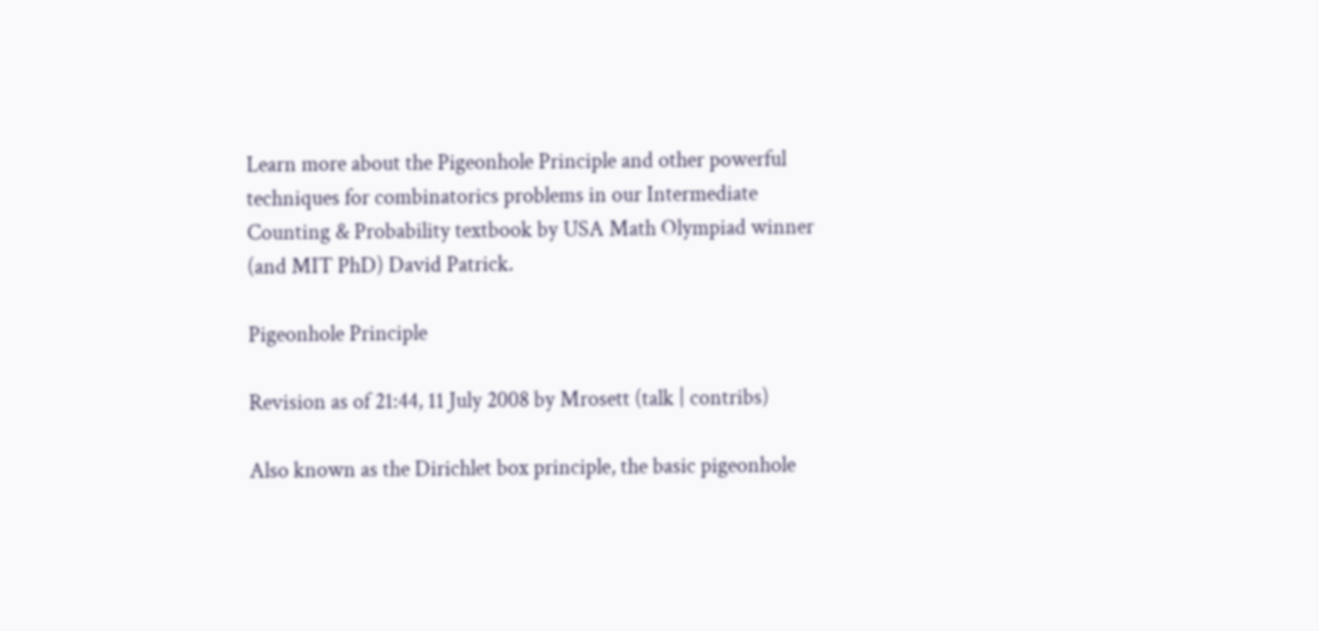Learn more about the Pigeonhole Principle and other powerful techniques for combinatorics problems in our Intermediate Counting & Probability textbook by USA Math Olympiad winner (and MIT PhD) David Patrick.

Pigeonhole Principle

Revision as of 21:44, 11 July 2008 by Mrosett (talk | contribs)

Also known as the Dirichlet box principle, the basic pigeonhole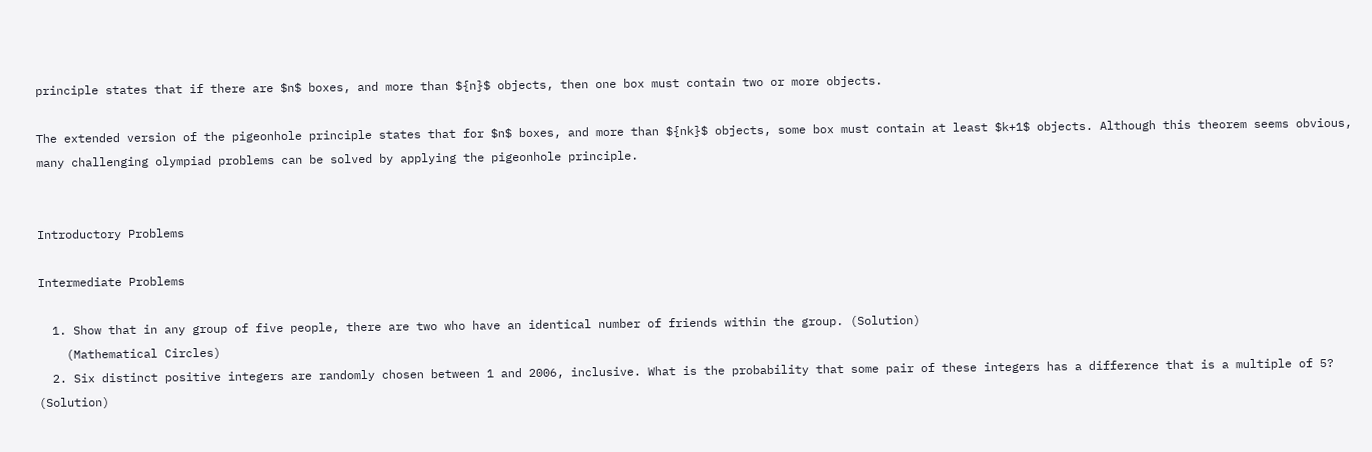principle states that if there are $n$ boxes, and more than ${n}$ objects, then one box must contain two or more objects.

The extended version of the pigeonhole principle states that for $n$ boxes, and more than ${nk}$ objects, some box must contain at least $k+1$ objects. Although this theorem seems obvious, many challenging olympiad problems can be solved by applying the pigeonhole principle.


Introductory Problems

Intermediate Problems

  1. Show that in any group of five people, there are two who have an identical number of friends within the group. (Solution)
    (Mathematical Circles)
  2. Six distinct positive integers are randomly chosen between 1 and 2006, inclusive. What is the probability that some pair of these integers has a difference that is a multiple of 5? (Solution)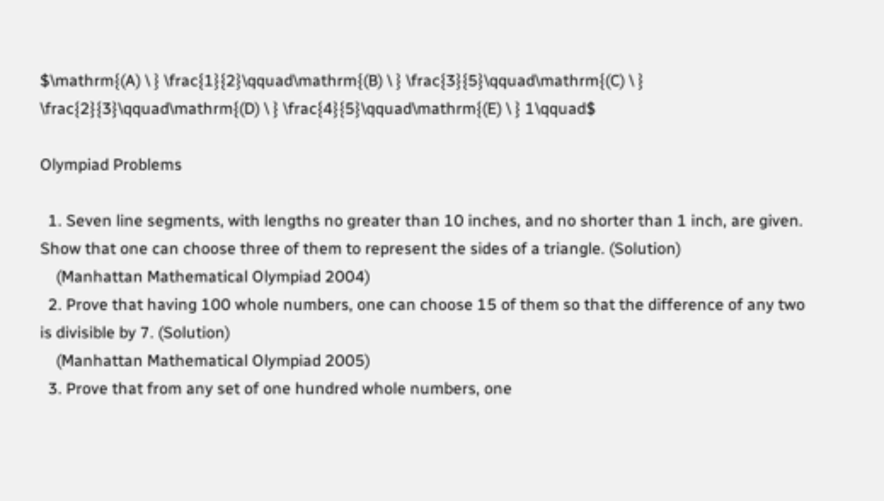$\mathrm{(A) \ } \frac{1}{2}\qquad\mathrm{(B) \ } \frac{3}{5}\qquad\mathrm{(C) \ } \frac{2}{3}\qquad\mathrm{(D) \ } \frac{4}{5}\qquad\mathrm{(E) \ } 1\qquad$

Olympiad Problems

  1. Seven line segments, with lengths no greater than 10 inches, and no shorter than 1 inch, are given. Show that one can choose three of them to represent the sides of a triangle. (Solution)
    (Manhattan Mathematical Olympiad 2004)
  2. Prove that having 100 whole numbers, one can choose 15 of them so that the difference of any two is divisible by 7. (Solution)
    (Manhattan Mathematical Olympiad 2005)
  3. Prove that from any set of one hundred whole numbers, one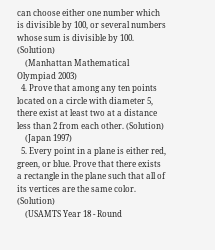can choose either one number which is divisible by 100, or several numbers whose sum is divisible by 100. (Solution)
    (Manhattan Mathematical Olympiad 2003)
  4. Prove that among any ten points located on a circle with diameter 5, there exist at least two at a distance less than 2 from each other. (Solution)
    (Japan 1997)
  5. Every point in a plane is either red, green, or blue. Prove that there exists a rectangle in the plane such that all of its vertices are the same color. (Solution)
    (USAMTS Year 18 - Round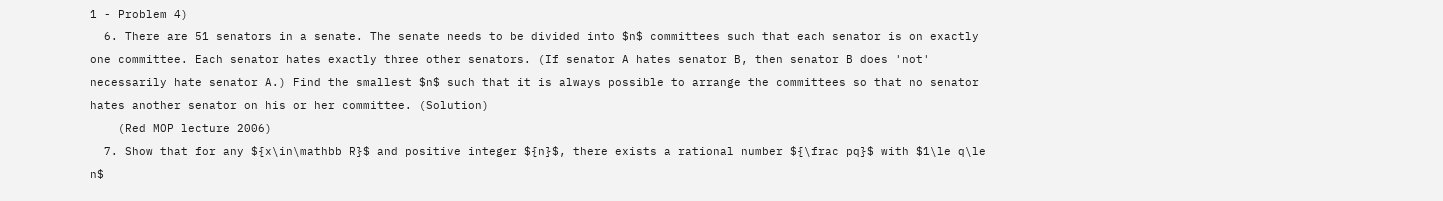1 - Problem 4)
  6. There are 51 senators in a senate. The senate needs to be divided into $n$ committees such that each senator is on exactly one committee. Each senator hates exactly three other senators. (If senator A hates senator B, then senator B does 'not' necessarily hate senator A.) Find the smallest $n$ such that it is always possible to arrange the committees so that no senator hates another senator on his or her committee. (Solution)
    (Red MOP lecture 2006)
  7. Show that for any ${x\in\mathbb R}$ and positive integer ${n}$, there exists a rational number ${\frac pq}$ with $1\le q\le n$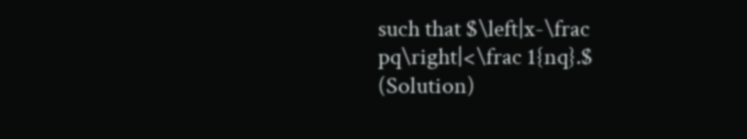such that $\left|x-\frac pq\right|<\frac 1{nq}.$ (Solution)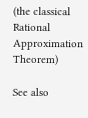(the classical Rational Approximation Theorem)

See also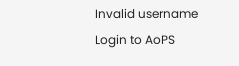Invalid username
Login to AoPS